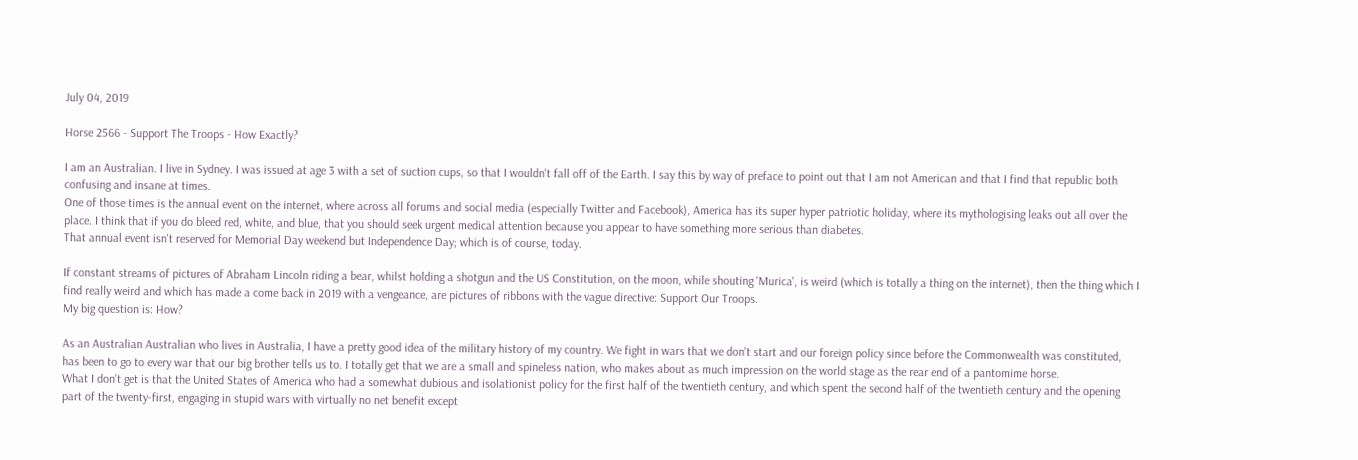July 04, 2019

Horse 2566 - Support The Troops - How Exactly?

I am an Australian. I live in Sydney. I was issued at age 3 with a set of suction cups, so that I wouldn't fall off of the Earth. I say this by way of preface to point out that I am not American and that I find that republic both confusing and insane at times.
One of those times is the annual event on the internet, where across all forums and social media (especially Twitter and Facebook), America has its super hyper patriotic holiday, where its mythologising leaks out all over the place. I think that if you do bleed red, white, and blue, that you should seek urgent medical attention because you appear to have something more serious than diabetes.
That annual event isn't reserved for Memorial Day weekend but Independence Day; which is of course, today.

If constant streams of pictures of Abraham Lincoln riding a bear, whilst holding a shotgun and the US Constitution, on the moon, while shouting 'Murica', is weird (which is totally a thing on the internet), then the thing which I find really weird and which has made a come back in 2019 with a vengeance, are pictures of ribbons with the vague directive: Support Our Troops.
My big question is: How?

As an Australian Australian who lives in Australia, I have a pretty good idea of the military history of my country. We fight in wars that we don't start and our foreign policy since before the Commonwealth was constituted, has been to go to every war that our big brother tells us to. I totally get that we are a small and spineless nation, who makes about as much impression on the world stage as the rear end of a pantomime horse.
What I don't get is that the United States of America who had a somewhat dubious and isolationist policy for the first half of the twentieth century, and which spent the second half of the twentieth century and the opening part of the twenty-first, engaging in stupid wars with virtually no net benefit except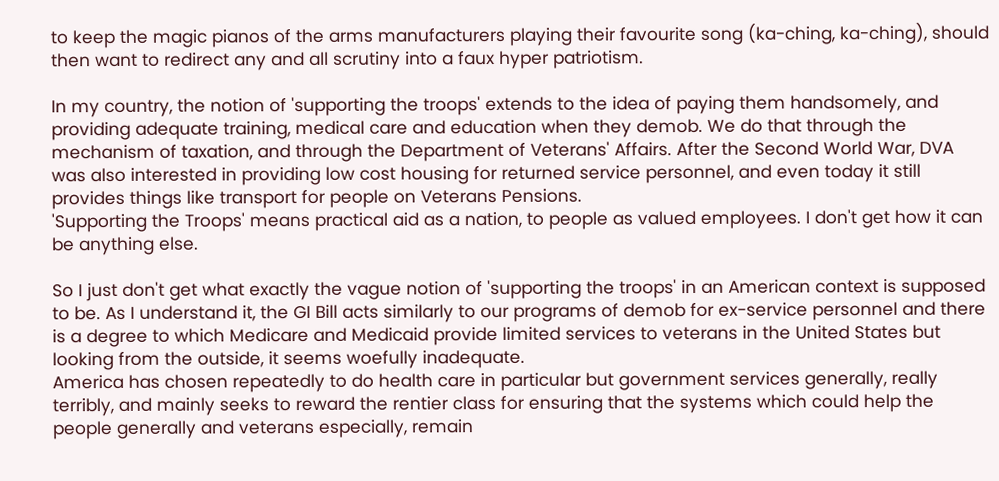to keep the magic pianos of the arms manufacturers playing their favourite song (ka-ching, ka-ching), should then want to redirect any and all scrutiny into a faux hyper patriotism.

In my country, the notion of 'supporting the troops' extends to the idea of paying them handsomely, and providing adequate training, medical care and education when they demob. We do that through the mechanism of taxation, and through the Department of Veterans' Affairs. After the Second World War, DVA was also interested in providing low cost housing for returned service personnel, and even today it still provides things like transport for people on Veterans Pensions.
'Supporting the Troops' means practical aid as a nation, to people as valued employees. I don't get how it can be anything else.

So I just don't get what exactly the vague notion of 'supporting the troops' in an American context is supposed to be. As I understand it, the GI Bill acts similarly to our programs of demob for ex-service personnel and there is a degree to which Medicare and Medicaid provide limited services to veterans in the United States but looking from the outside, it seems woefully inadequate.
America has chosen repeatedly to do health care in particular but government services generally, really terribly, and mainly seeks to reward the rentier class for ensuring that the systems which could help the people generally and veterans especially, remain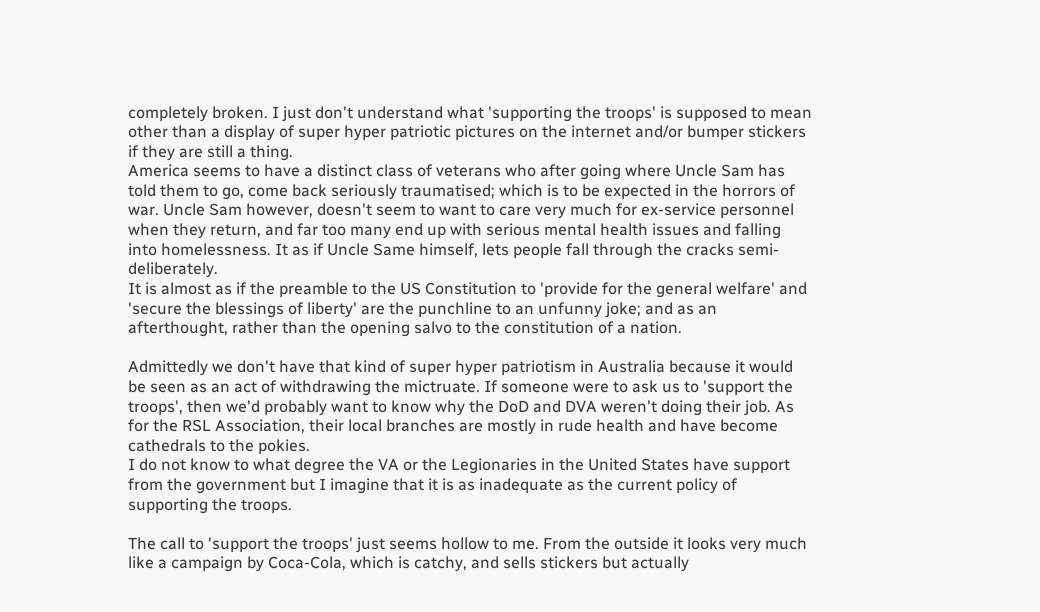completely broken. I just don't understand what 'supporting the troops' is supposed to mean other than a display of super hyper patriotic pictures on the internet and/or bumper stickers if they are still a thing.
America seems to have a distinct class of veterans who after going where Uncle Sam has told them to go, come back seriously traumatised; which is to be expected in the horrors of war. Uncle Sam however, doesn't seem to want to care very much for ex-service personnel when they return, and far too many end up with serious mental health issues and falling into homelessness. It as if Uncle Same himself, lets people fall through the cracks semi-deliberately.
It is almost as if the preamble to the US Constitution to 'provide for the general welfare' and 'secure the blessings of liberty' are the punchline to an unfunny joke; and as an afterthought, rather than the opening salvo to the constitution of a nation.

Admittedly we don't have that kind of super hyper patriotism in Australia because it would be seen as an act of withdrawing the mictruate. If someone were to ask us to 'support the troops', then we'd probably want to know why the DoD and DVA weren't doing their job. As for the RSL Association, their local branches are mostly in rude health and have become cathedrals to the pokies.
I do not know to what degree the VA or the Legionaries in the United States have support from the government but I imagine that it is as inadequate as the current policy of supporting the troops.

The call to 'support the troops' just seems hollow to me. From the outside it looks very much like a campaign by Coca-Cola, which is catchy, and sells stickers but actually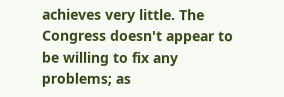achieves very little. The Congress doesn't appear to be willing to fix any problems; as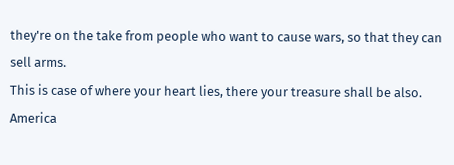they're on the take from people who want to cause wars, so that they can sell arms.
This is case of where your heart lies, there your treasure shall be also. America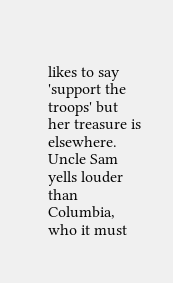likes to say 'support the troops' but her treasure is elsewhere. Uncle Sam yells louder than Columbia, who it must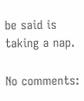be said is taking a nap.

No comments: